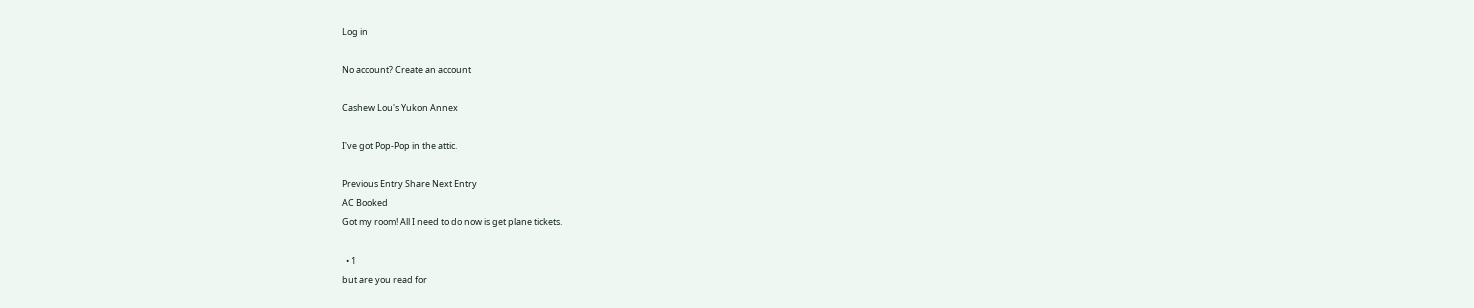Log in

No account? Create an account

Cashew Lou's Yukon Annex

I've got Pop-Pop in the attic.

Previous Entry Share Next Entry
AC Booked
Got my room! All I need to do now is get plane tickets.

  • 1
but are you read for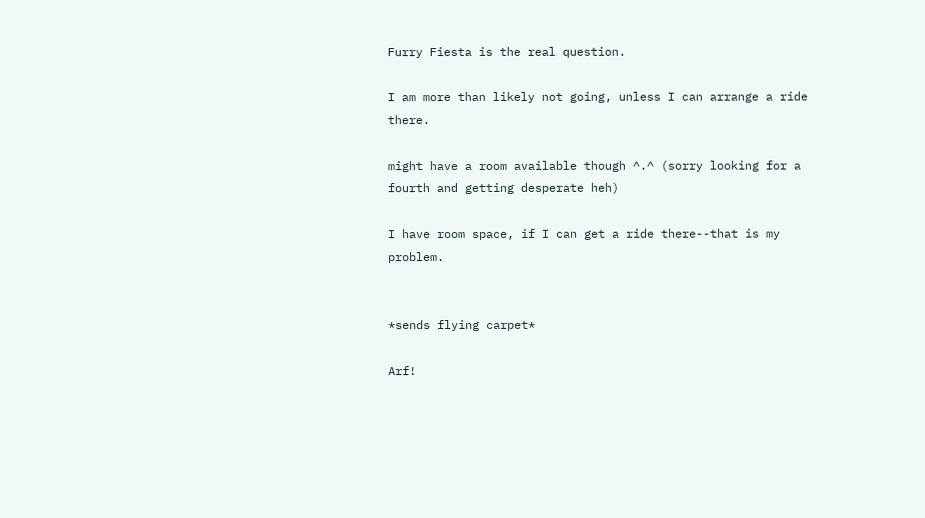Furry Fiesta is the real question.

I am more than likely not going, unless I can arrange a ride there.

might have a room available though ^.^ (sorry looking for a fourth and getting desperate heh)

I have room space, if I can get a ride there--that is my problem.


*sends flying carpet*

Arf!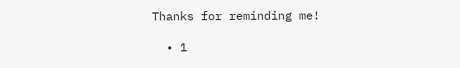Thanks for reminding me!

  • 1